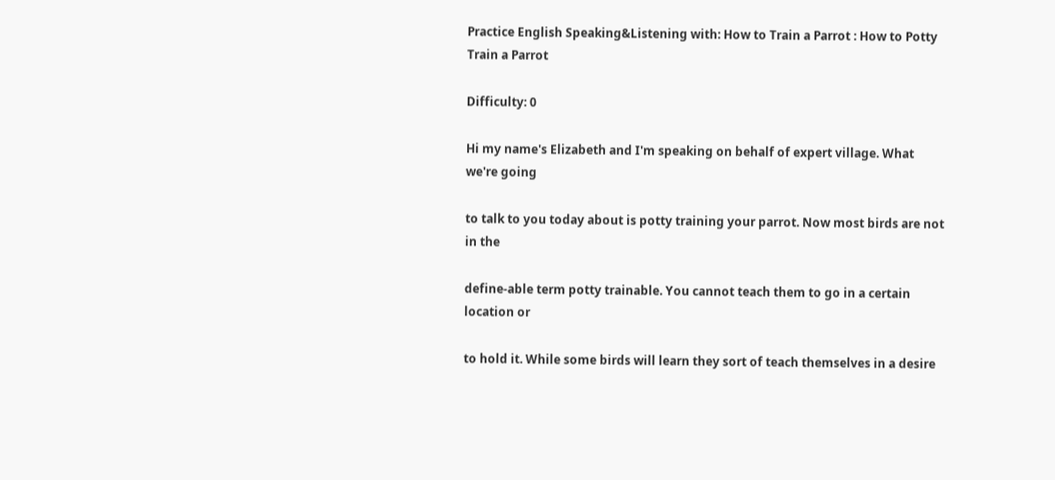Practice English Speaking&Listening with: How to Train a Parrot : How to Potty Train a Parrot

Difficulty: 0

Hi my name's Elizabeth and I'm speaking on behalf of expert village. What we're going

to talk to you today about is potty training your parrot. Now most birds are not in the

define-able term potty trainable. You cannot teach them to go in a certain location or

to hold it. While some birds will learn they sort of teach themselves in a desire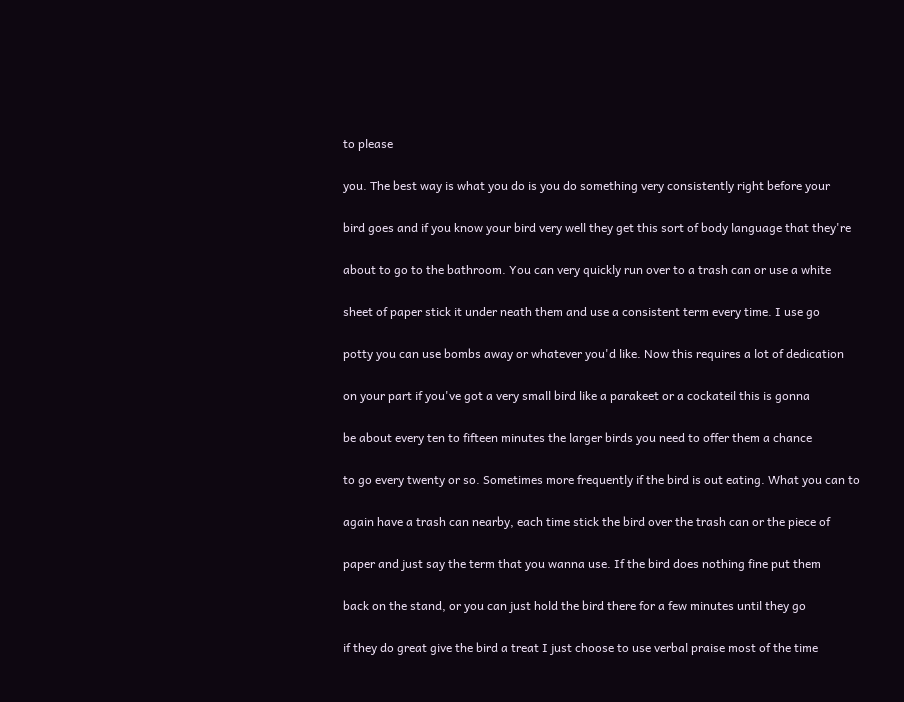to please

you. The best way is what you do is you do something very consistently right before your

bird goes and if you know your bird very well they get this sort of body language that they're

about to go to the bathroom. You can very quickly run over to a trash can or use a white

sheet of paper stick it under neath them and use a consistent term every time. I use go

potty you can use bombs away or whatever you'd like. Now this requires a lot of dedication

on your part if you've got a very small bird like a parakeet or a cockateil this is gonna

be about every ten to fifteen minutes the larger birds you need to offer them a chance

to go every twenty or so. Sometimes more frequently if the bird is out eating. What you can to

again have a trash can nearby, each time stick the bird over the trash can or the piece of

paper and just say the term that you wanna use. If the bird does nothing fine put them

back on the stand, or you can just hold the bird there for a few minutes until they go

if they do great give the bird a treat I just choose to use verbal praise most of the time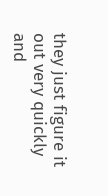they just figure it out very quickly and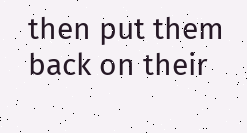then put them back on their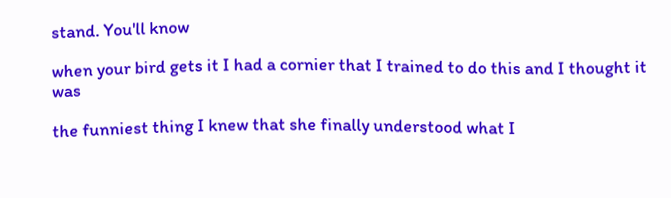stand. You'll know

when your bird gets it I had a cornier that I trained to do this and I thought it was

the funniest thing I knew that she finally understood what I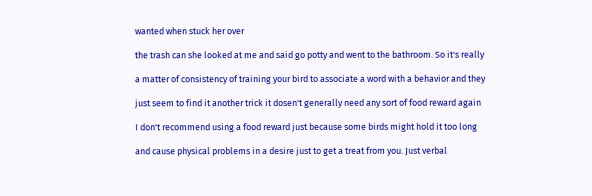wanted when stuck her over

the trash can she looked at me and said go potty and went to the bathroom. So it's really

a matter of consistency of training your bird to associate a word with a behavior and they

just seem to find it another trick it dosen't generally need any sort of food reward again

I don't recommend using a food reward just because some birds might hold it too long

and cause physical problems in a desire just to get a treat from you. Just verbal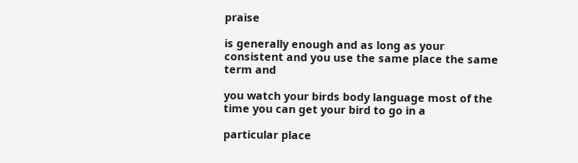praise

is generally enough and as long as your consistent and you use the same place the same term and

you watch your birds body language most of the time you can get your bird to go in a

particular place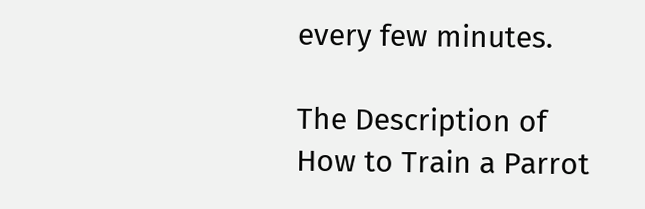every few minutes.

The Description of How to Train a Parrot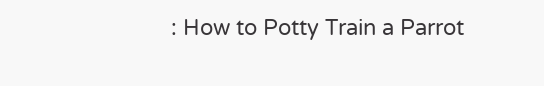: How to Potty Train a Parrot